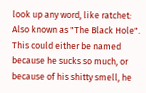look up any word, like ratchet:
Also known as "The Black Hole". This could either be named because he sucks so much, or because of his shitty smell, he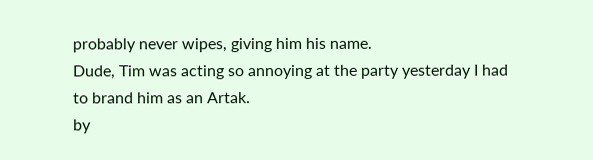probably never wipes, giving him his name.
Dude, Tim was acting so annoying at the party yesterday I had to brand him as an Artak.
by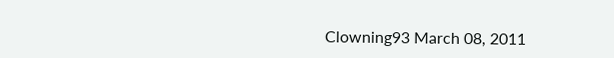Clowning93 March 08, 2011